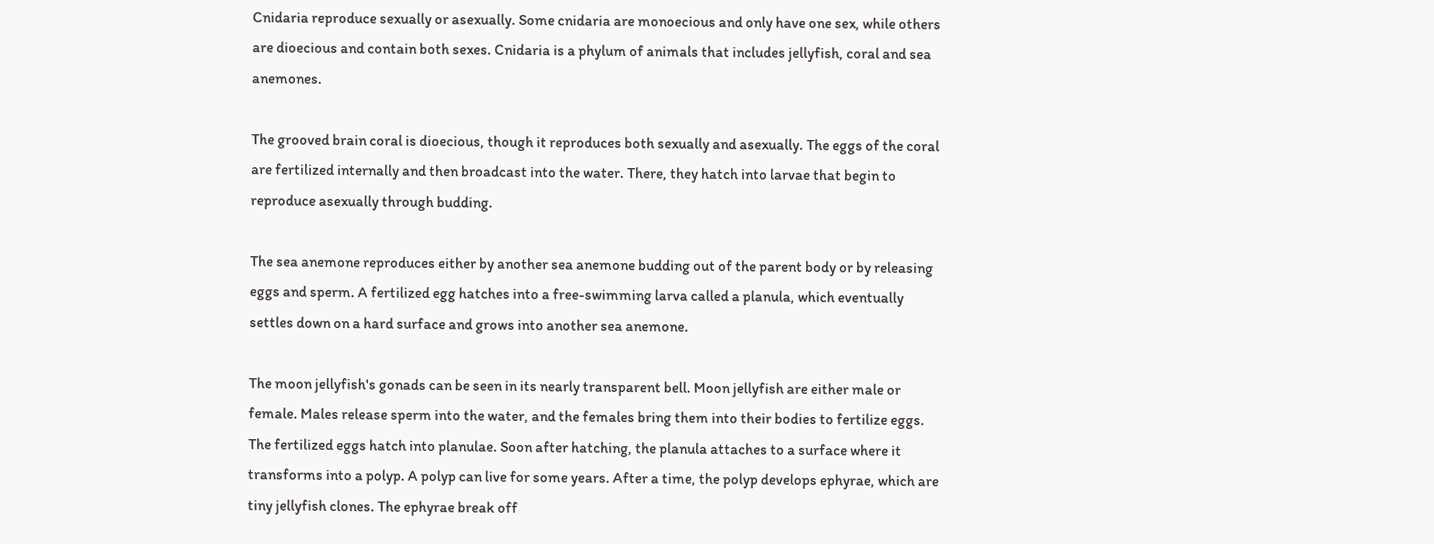Cnidaria reproduce sexually or asexually. Some cnidaria are monoecious and only have one sex, while others are dioecious and contain both sexes. Cnidaria is a phylum of animals that includes jellyfish, coral and sea anemones.

The grooved brain coral is dioecious, though it reproduces both sexually and asexually. The eggs of the coral are fertilized internally and then broadcast into the water. There, they hatch into larvae that begin to reproduce asexually through budding.

The sea anemone reproduces either by another sea anemone budding out of the parent body or by releasing eggs and sperm. A fertilized egg hatches into a free-swimming larva called a planula, which eventually settles down on a hard surface and grows into another sea anemone.

The moon jellyfish's gonads can be seen in its nearly transparent bell. Moon jellyfish are either male or female. Males release sperm into the water, and the females bring them into their bodies to fertilize eggs. The fertilized eggs hatch into planulae. Soon after hatching, the planula attaches to a surface where it transforms into a polyp. A polyp can live for some years. After a time, the polyp develops ephyrae, which are tiny jellyfish clones. The ephyrae break off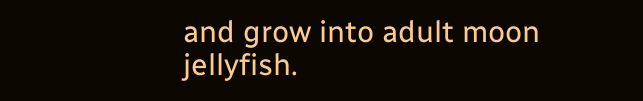and grow into adult moon jellyfish.